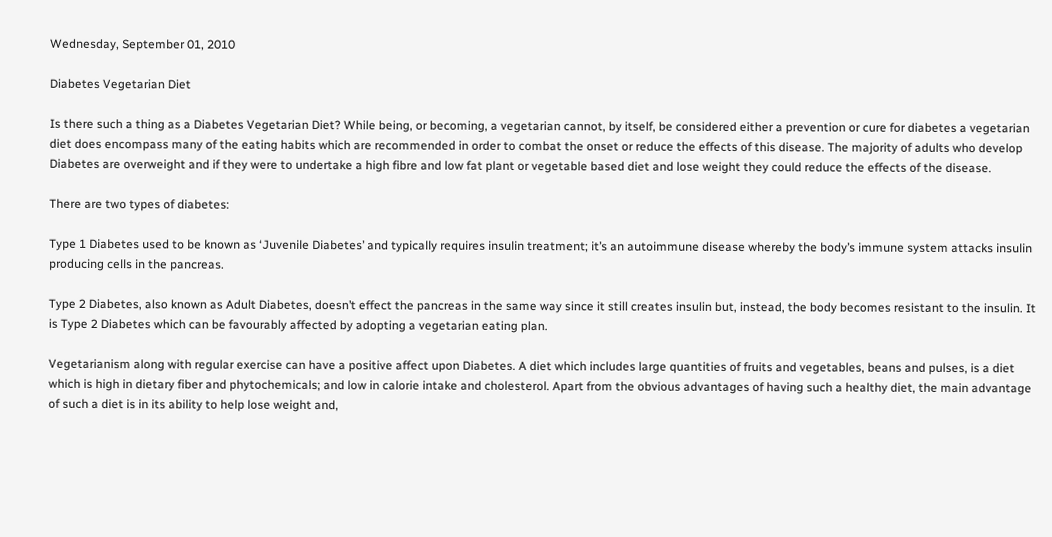Wednesday, September 01, 2010

Diabetes Vegetarian Diet

Is there such a thing as a Diabetes Vegetarian Diet? While being, or becoming, a vegetarian cannot, by itself, be considered either a prevention or cure for diabetes a vegetarian diet does encompass many of the eating habits which are recommended in order to combat the onset or reduce the effects of this disease. The majority of adults who develop Diabetes are overweight and if they were to undertake a high fibre and low fat plant or vegetable based diet and lose weight they could reduce the effects of the disease.

There are two types of diabetes:

Type 1 Diabetes used to be known as ‘Juvenile Diabetes’ and typically requires insulin treatment; it’s an autoimmune disease whereby the body’s immune system attacks insulin producing cells in the pancreas.

Type 2 Diabetes, also known as Adult Diabetes, doesn’t effect the pancreas in the same way since it still creates insulin but, instead, the body becomes resistant to the insulin. It is Type 2 Diabetes which can be favourably affected by adopting a vegetarian eating plan.

Vegetarianism along with regular exercise can have a positive affect upon Diabetes. A diet which includes large quantities of fruits and vegetables, beans and pulses, is a diet which is high in dietary fiber and phytochemicals; and low in calorie intake and cholesterol. Apart from the obvious advantages of having such a healthy diet, the main advantage of such a diet is in its ability to help lose weight and,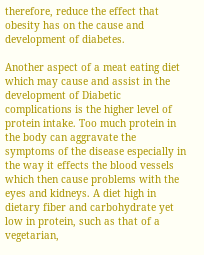therefore, reduce the effect that obesity has on the cause and development of diabetes.

Another aspect of a meat eating diet which may cause and assist in the development of Diabetic complications is the higher level of protein intake. Too much protein in the body can aggravate the symptoms of the disease especially in the way it effects the blood vessels which then cause problems with the eyes and kidneys. A diet high in dietary fiber and carbohydrate yet low in protein, such as that of a vegetarian,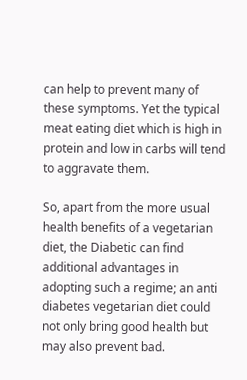can help to prevent many of these symptoms. Yet the typical meat eating diet which is high in protein and low in carbs will tend to aggravate them.

So, apart from the more usual health benefits of a vegetarian diet, the Diabetic can find additional advantages in adopting such a regime; an anti diabetes vegetarian diet could not only bring good health but may also prevent bad.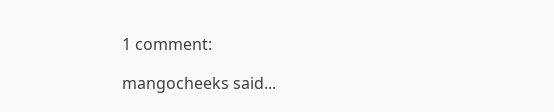1 comment:

mangocheeks said...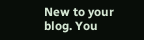New to your blog. You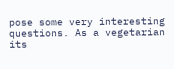pose some very interesting questions. As a vegetarian its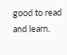good to read and learn.